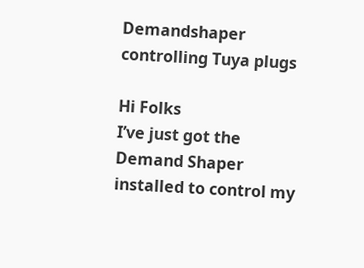Demandshaper controlling Tuya plugs

Hi Folks
I’ve just got the Demand Shaper installed to control my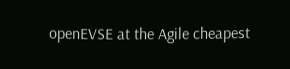openEVSE at the Agile cheapest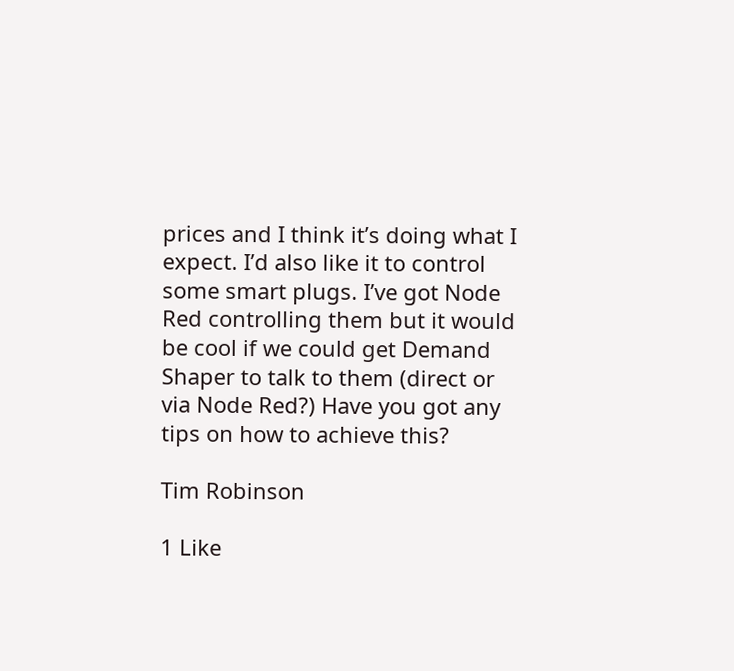prices and I think it’s doing what I expect. I’d also like it to control some smart plugs. I’ve got Node Red controlling them but it would be cool if we could get Demand Shaper to talk to them (direct or via Node Red?) Have you got any tips on how to achieve this?

Tim Robinson

1 Like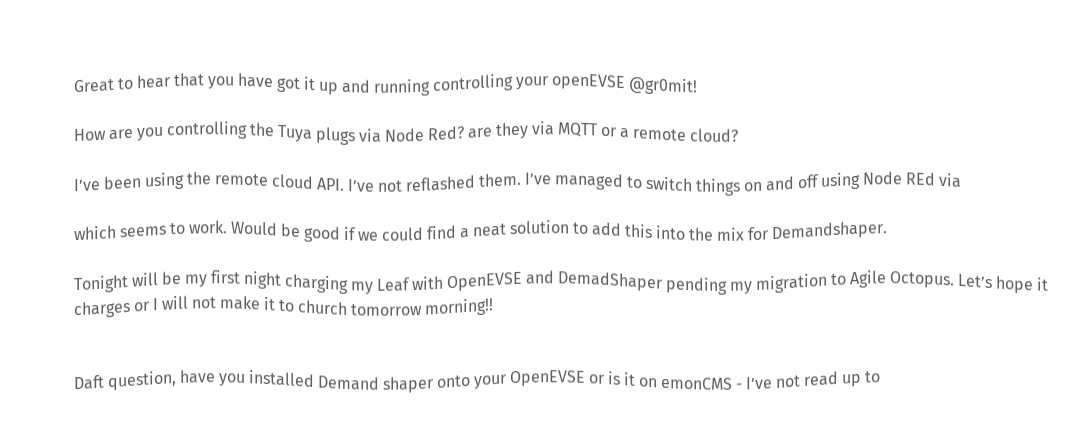Great to hear that you have got it up and running controlling your openEVSE @gr0mit!

How are you controlling the Tuya plugs via Node Red? are they via MQTT or a remote cloud?

I’ve been using the remote cloud API. I’ve not reflashed them. I’ve managed to switch things on and off using Node REd via

which seems to work. Would be good if we could find a neat solution to add this into the mix for Demandshaper.

Tonight will be my first night charging my Leaf with OpenEVSE and DemadShaper pending my migration to Agile Octopus. Let’s hope it charges or I will not make it to church tomorrow morning!!


Daft question, have you installed Demand shaper onto your OpenEVSE or is it on emonCMS - I’ve not read up to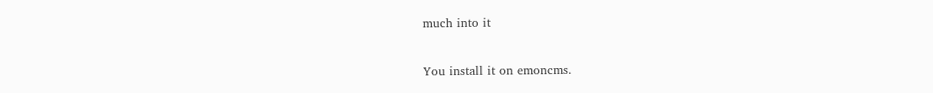much into it

You install it on emoncms.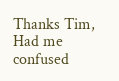Thanks Tim, Had me confused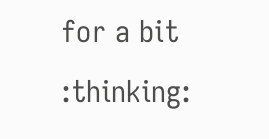for a bit :thinking: